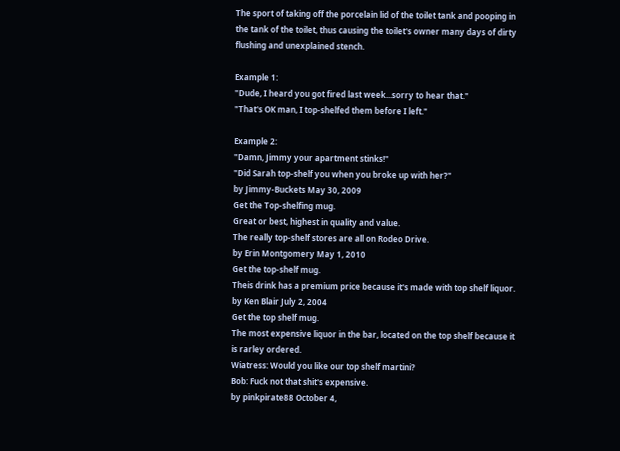The sport of taking off the porcelain lid of the toilet tank and pooping in the tank of the toilet, thus causing the toilet's owner many days of dirty flushing and unexplained stench.

Example 1:
"Dude, I heard you got fired last week...sorry to hear that."
"That's OK man, I top-shelfed them before I left."

Example 2:
"Damn, Jimmy your apartment stinks!"
"Did Sarah top-shelf you when you broke up with her?"
by Jimmy-Buckets May 30, 2009
Get the Top-shelfing mug.
Great or best, highest in quality and value.
The really top-shelf stores are all on Rodeo Drive.
by Erin Montgomery May 1, 2010
Get the top-shelf mug.
Theis drink has a premium price because it's made with top shelf liquor.
by Ken Blair July 2, 2004
Get the top shelf mug.
The most expensive liquor in the bar, located on the top shelf because it is rarley ordered.
Wiatress: Would you like our top shelf martini?
Bob: Fuck not that shit's expensive.
by pinkpirate88 October 4,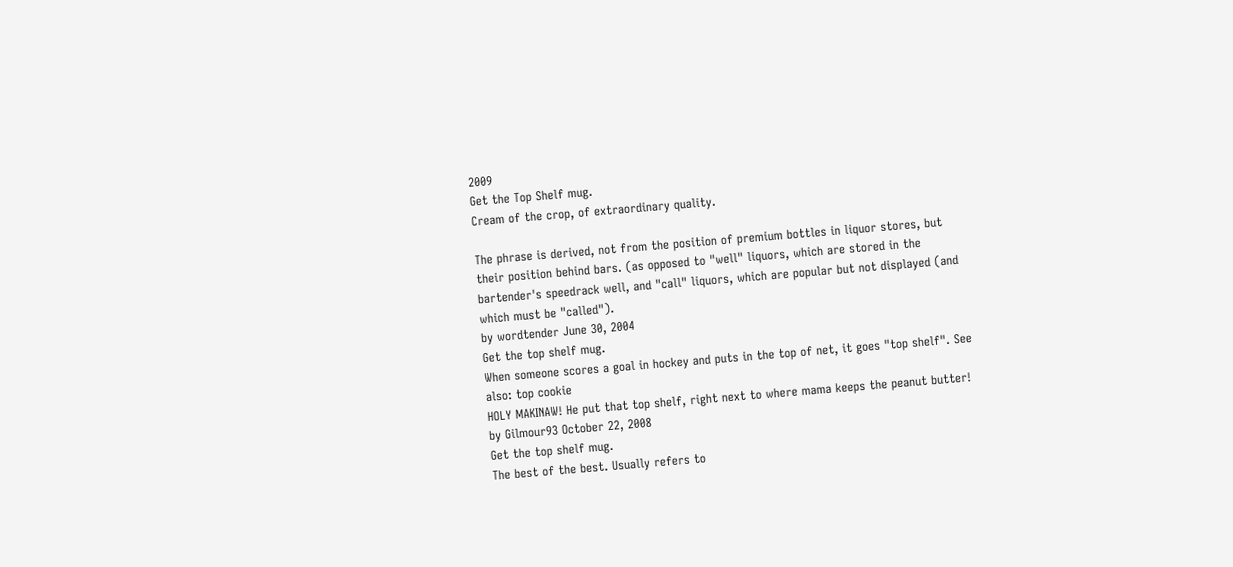2009
Get the Top Shelf mug.
Cream of the crop, of extraordinary quality.

The phrase is derived, not from the position of premium bottles in liquor stores, but their position behind bars. (as opposed to "well" liquors, which are stored in the bartender's speedrack well, and "call" liquors, which are popular but not displayed (and which must be "called").
by wordtender June 30, 2004
Get the top shelf mug.
When someone scores a goal in hockey and puts in the top of net, it goes "top shelf". See also: top cookie
HOLY MAKINAW! He put that top shelf, right next to where mama keeps the peanut butter!
by Gilmour93 October 22, 2008
Get the top shelf mug.
The best of the best. Usually refers to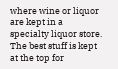where wine or liquor are kept in a specialty liquor store. The best stuff is kept at the top for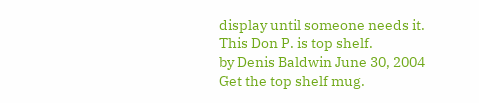display until someone needs it.
This Don P. is top shelf.
by Denis Baldwin June 30, 2004
Get the top shelf mug.